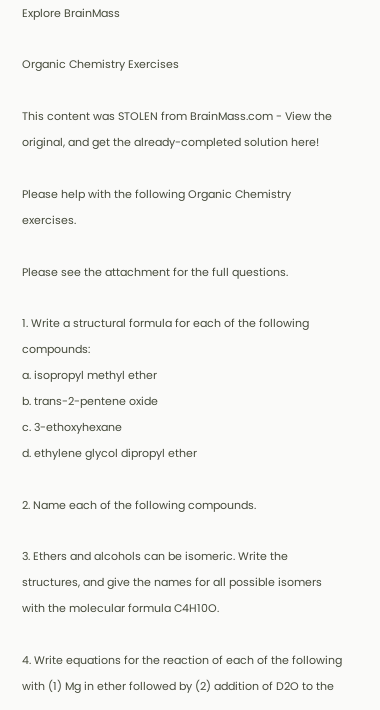Explore BrainMass

Organic Chemistry Exercises

This content was STOLEN from BrainMass.com - View the original, and get the already-completed solution here!

Please help with the following Organic Chemistry exercises.

Please see the attachment for the full questions.

1. Write a structural formula for each of the following compounds:
a. isopropyl methyl ether
b. trans-2-pentene oxide
c. 3-ethoxyhexane
d. ethylene glycol dipropyl ether

2. Name each of the following compounds.

3. Ethers and alcohols can be isomeric. Write the structures, and give the names for all possible isomers with the molecular formula C4H10O.

4. Write equations for the reaction of each of the following with (1) Mg in ether followed by (2) addition of D2O to the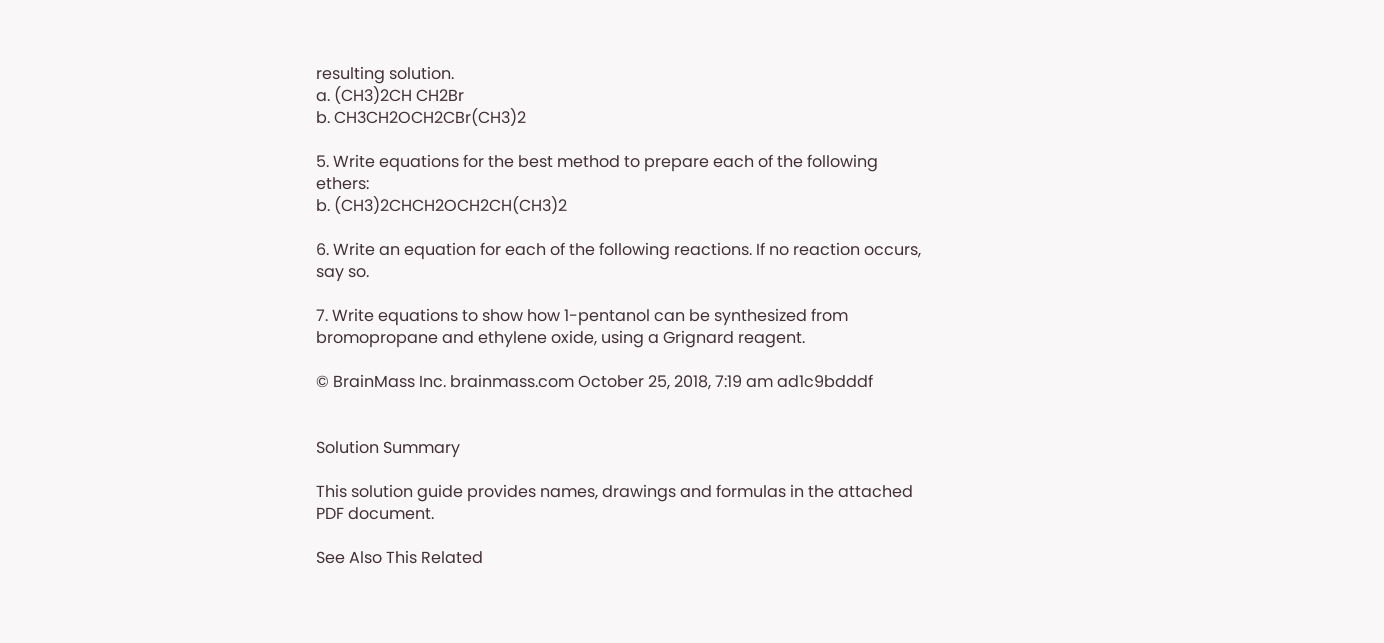resulting solution.
a. (CH3)2CH CH2Br
b. CH3CH2OCH2CBr(CH3)2

5. Write equations for the best method to prepare each of the following ethers:
b. (CH3)2CHCH2OCH2CH(CH3)2

6. Write an equation for each of the following reactions. If no reaction occurs, say so.

7. Write equations to show how 1-pentanol can be synthesized from bromopropane and ethylene oxide, using a Grignard reagent.

© BrainMass Inc. brainmass.com October 25, 2018, 7:19 am ad1c9bdddf


Solution Summary

This solution guide provides names, drawings and formulas in the attached PDF document.

See Also This Related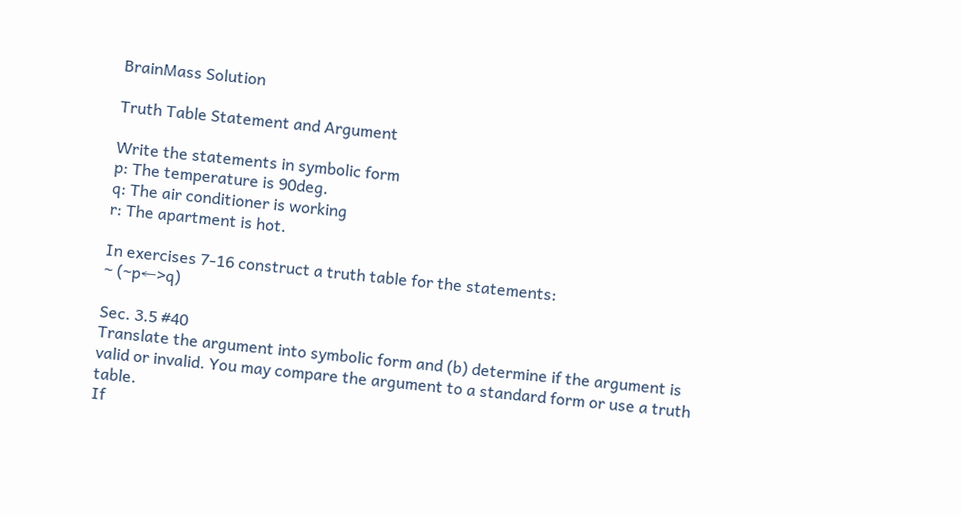BrainMass Solution

Truth Table Statement and Argument

Write the statements in symbolic form
p: The temperature is 90deg.
q: The air conditioner is working
r: The apartment is hot.

In exercises 7-16 construct a truth table for the statements:
~ (~p←>q)

Sec. 3.5 #40
Translate the argument into symbolic form and (b) determine if the argument is valid or invalid. You may compare the argument to a standard form or use a truth table.
If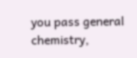you pass general chemistry,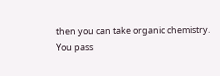then you can take organic chemistry.
You pass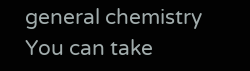general chemistry
You can take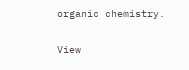organic chemistry.

View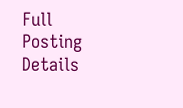Full Posting Details